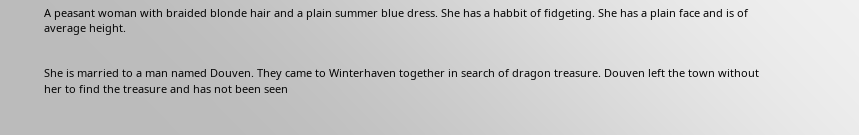A peasant woman with braided blonde hair and a plain summer blue dress. She has a habbit of fidgeting. She has a plain face and is of average height.


She is married to a man named Douven. They came to Winterhaven together in search of dragon treasure. Douven left the town without her to find the treasure and has not been seen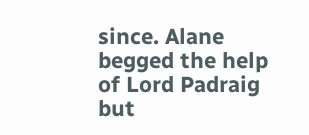since. Alane begged the help of Lord Padraig but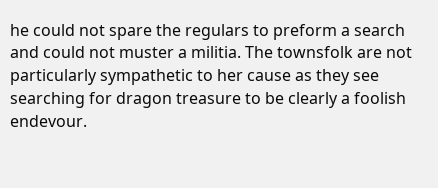he could not spare the regulars to preform a search and could not muster a militia. The townsfolk are not particularly sympathetic to her cause as they see searching for dragon treasure to be clearly a foolish endevour.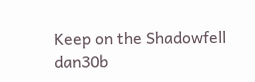Keep on the Shadowfell dan30b